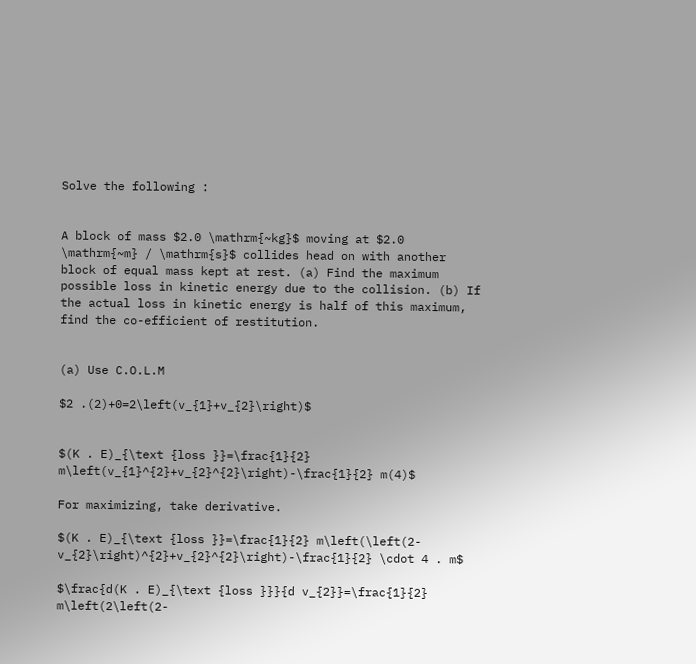Solve the following :


A block of mass $2.0 \mathrm{~kg}$ moving at $2.0 \mathrm{~m} / \mathrm{s}$ collides head on with another block of equal mass kept at rest. (a) Find the maximum possible loss in kinetic energy due to the collision. (b) If the actual loss in kinetic energy is half of this maximum, find the co-efficient of restitution.


(a) Use C.O.L.M

$2 .(2)+0=2\left(v_{1}+v_{2}\right)$


$(K . E)_{\text {loss }}=\frac{1}{2} m\left(v_{1}^{2}+v_{2}^{2}\right)-\frac{1}{2} m(4)$

For maximizing, take derivative.

$(K . E)_{\text {loss }}=\frac{1}{2} m\left(\left(2-v_{2}\right)^{2}+v_{2}^{2}\right)-\frac{1}{2} \cdot 4 . m$

$\frac{d(K . E)_{\text {loss }}}{d v_{2}}=\frac{1}{2} m\left(2\left(2-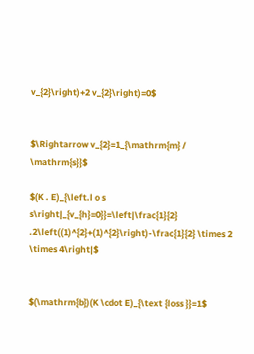v_{2}\right)+2 v_{2}\right)=0$


$\Rightarrow v_{2}=1_{\mathrm{m} / \mathrm{s}}$

$(K . E)_{\left.l o s s\right|_{v_{h}=0}}=\left|\frac{1}{2} .2\left((1)^{2}+(1)^{2}\right)-\frac{1}{2} \times 2 \times 4\right|$


$(\mathrm{b})(K \cdot E)_{\text {loss }}=1$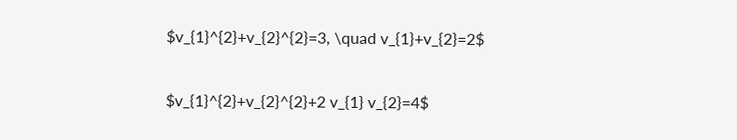$v_{1}^{2}+v_{2}^{2}=3, \quad v_{1}+v_{2}=2$

$v_{1}^{2}+v_{2}^{2}+2 v_{1} v_{2}=4$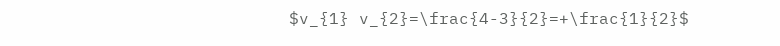$v_{1} v_{2}=\frac{4-3}{2}=+\frac{1}{2}$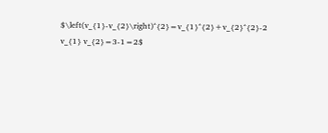$\left(v_{1}-v_{2}\right)^{2}=v_{1}^{2}+v_{2}^{2}-2 v_{1} v_{2}=3-1=2$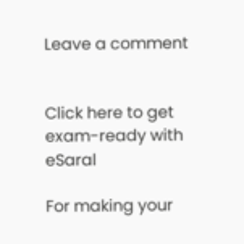Leave a comment


Click here to get exam-ready with eSaral

For making your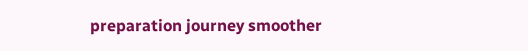preparation journey smoother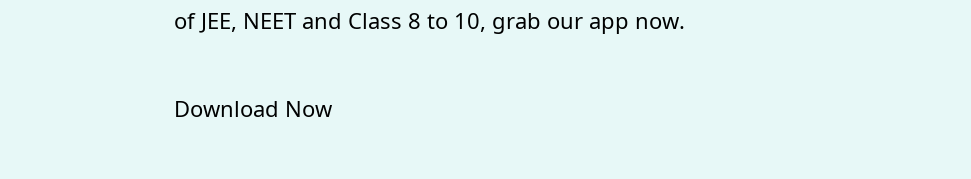of JEE, NEET and Class 8 to 10, grab our app now.

Download Now